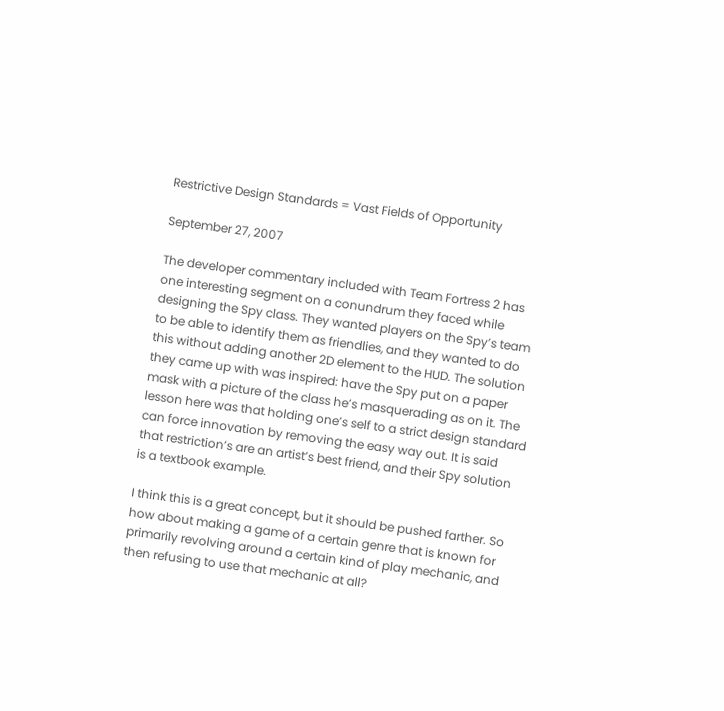Restrictive Design Standards = Vast Fields of Opportunity

September 27, 2007

The developer commentary included with Team Fortress 2 has one interesting segment on a conundrum they faced while designing the Spy class. They wanted players on the Spy’s team to be able to identify them as friendlies, and they wanted to do this without adding another 2D element to the HUD. The solution they came up with was inspired: have the Spy put on a paper mask with a picture of the class he’s masquerading as on it. The lesson here was that holding one’s self to a strict design standard can force innovation by removing the easy way out. It is said that restriction’s are an artist’s best friend, and their Spy solution is a textbook example.

I think this is a great concept, but it should be pushed farther. So how about making a game of a certain genre that is known for primarily revolving around a certain kind of play mechanic, and then refusing to use that mechanic at all?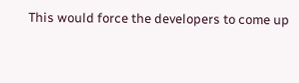This would force the developers to come up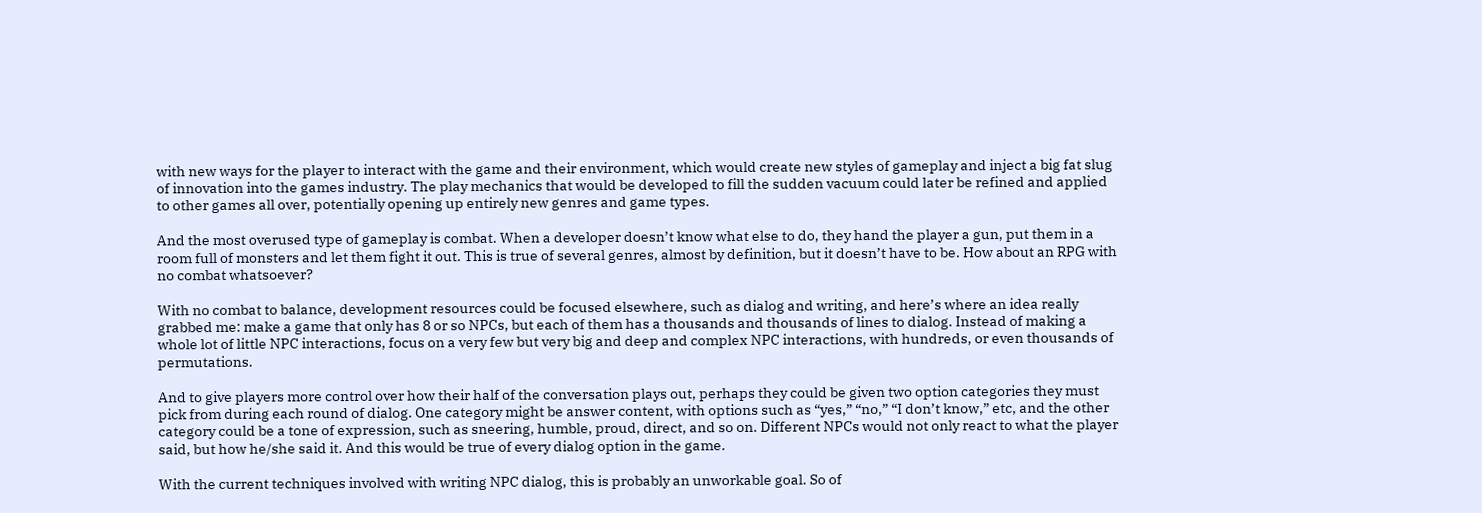with new ways for the player to interact with the game and their environment, which would create new styles of gameplay and inject a big fat slug of innovation into the games industry. The play mechanics that would be developed to fill the sudden vacuum could later be refined and applied to other games all over, potentially opening up entirely new genres and game types.

And the most overused type of gameplay is combat. When a developer doesn’t know what else to do, they hand the player a gun, put them in a room full of monsters and let them fight it out. This is true of several genres, almost by definition, but it doesn’t have to be. How about an RPG with no combat whatsoever?

With no combat to balance, development resources could be focused elsewhere, such as dialog and writing, and here’s where an idea really grabbed me: make a game that only has 8 or so NPCs, but each of them has a thousands and thousands of lines to dialog. Instead of making a whole lot of little NPC interactions, focus on a very few but very big and deep and complex NPC interactions, with hundreds, or even thousands of permutations.

And to give players more control over how their half of the conversation plays out, perhaps they could be given two option categories they must pick from during each round of dialog. One category might be answer content, with options such as “yes,” “no,” “I don’t know,” etc, and the other category could be a tone of expression, such as sneering, humble, proud, direct, and so on. Different NPCs would not only react to what the player said, but how he/she said it. And this would be true of every dialog option in the game.

With the current techniques involved with writing NPC dialog, this is probably an unworkable goal. So of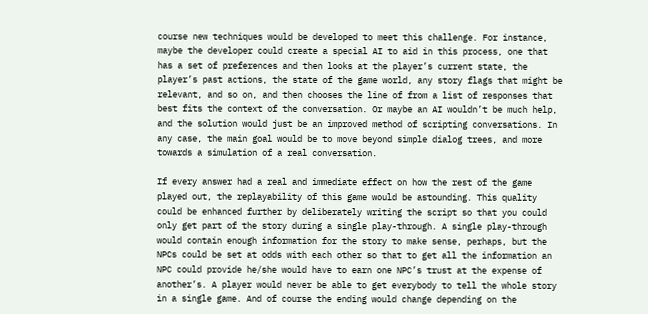course new techniques would be developed to meet this challenge. For instance, maybe the developer could create a special AI to aid in this process, one that has a set of preferences and then looks at the player’s current state, the player’s past actions, the state of the game world, any story flags that might be relevant, and so on, and then chooses the line of from a list of responses that best fits the context of the conversation. Or maybe an AI wouldn’t be much help, and the solution would just be an improved method of scripting conversations. In any case, the main goal would be to move beyond simple dialog trees, and more towards a simulation of a real conversation.

If every answer had a real and immediate effect on how the rest of the game played out, the replayability of this game would be astounding. This quality could be enhanced further by deliberately writing the script so that you could only get part of the story during a single play-through. A single play-through would contain enough information for the story to make sense, perhaps, but the NPCs could be set at odds with each other so that to get all the information an NPC could provide he/she would have to earn one NPC’s trust at the expense of another’s. A player would never be able to get everybody to tell the whole story in a single game. And of course the ending would change depending on the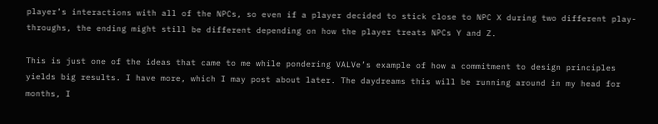player’s interactions with all of the NPCs, so even if a player decided to stick close to NPC X during two different play-throughs, the ending might still be different depending on how the player treats NPCs Y and Z.

This is just one of the ideas that came to me while pondering VALVe’s example of how a commitment to design principles yields big results. I have more, which I may post about later. The daydreams this will be running around in my head for months, I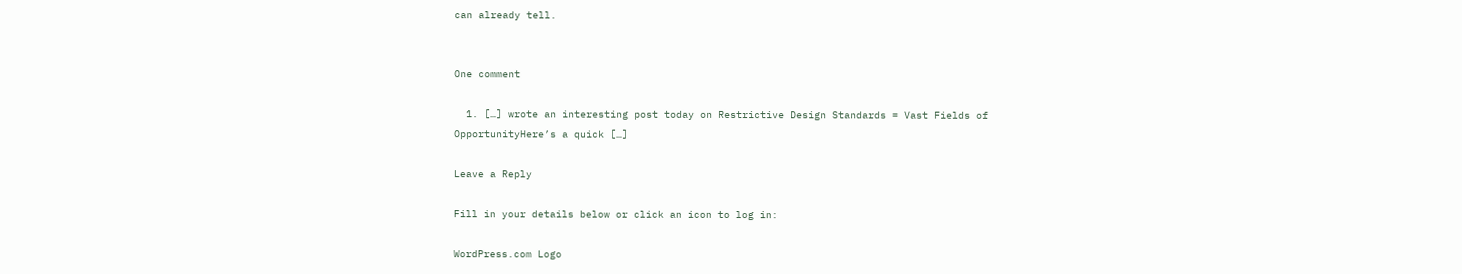can already tell.


One comment

  1. […] wrote an interesting post today on Restrictive Design Standards = Vast Fields of OpportunityHere’s a quick […]

Leave a Reply

Fill in your details below or click an icon to log in:

WordPress.com Logo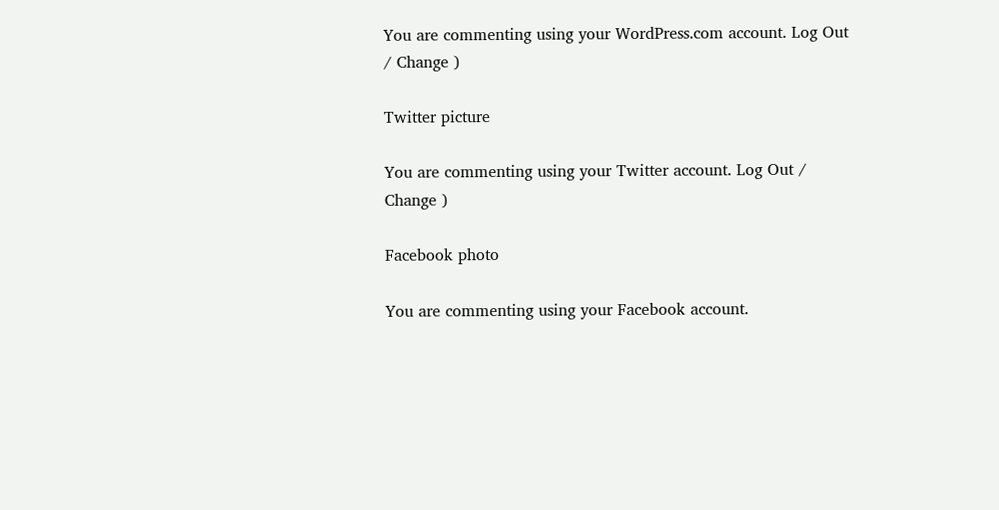You are commenting using your WordPress.com account. Log Out / Change )

Twitter picture

You are commenting using your Twitter account. Log Out / Change )

Facebook photo

You are commenting using your Facebook account.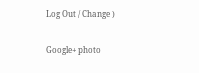Log Out / Change )

Google+ photo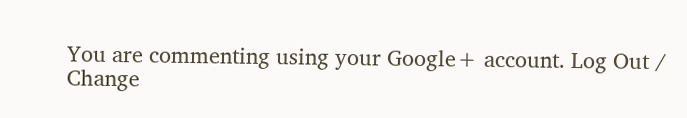You are commenting using your Google+ account. Log Out / Change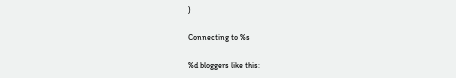)

Connecting to %s

%d bloggers like this: